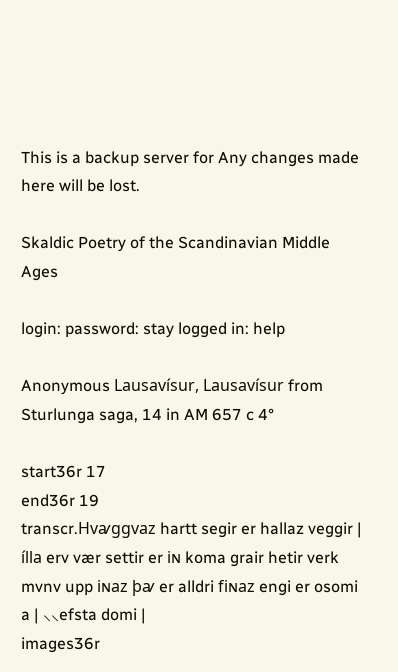This is a backup server for Any changes made here will be lost.

Skaldic Poetry of the Scandinavian Middle Ages

login: password: stay logged in: help

Anonymous Lausavísur, Lausavísur from Sturlunga saga, 14 in AM 657 c 4°

start36r 17
end36r 19
transcr.Hvꜹggvaz hartt segir er hallaz veggir | ílla erv vær settir er iɴ koma grair hetir verk mvnv upp iɴaz þꜹ er alldri fiɴaz engi er osomi a | ⸜⸜efsta domi |
images36r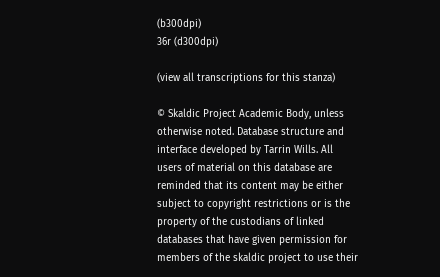(b300dpi)
36r (d300dpi)

(view all transcriptions for this stanza)

© Skaldic Project Academic Body, unless otherwise noted. Database structure and interface developed by Tarrin Wills. All users of material on this database are reminded that its content may be either subject to copyright restrictions or is the property of the custodians of linked databases that have given permission for members of the skaldic project to use their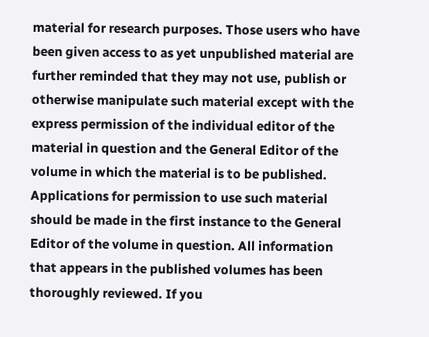material for research purposes. Those users who have been given access to as yet unpublished material are further reminded that they may not use, publish or otherwise manipulate such material except with the express permission of the individual editor of the material in question and the General Editor of the volume in which the material is to be published. Applications for permission to use such material should be made in the first instance to the General Editor of the volume in question. All information that appears in the published volumes has been thoroughly reviewed. If you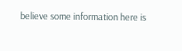believe some information here is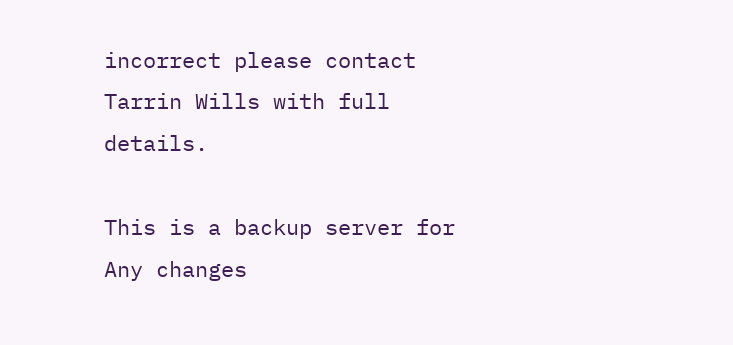incorrect please contact Tarrin Wills with full details.

This is a backup server for Any changes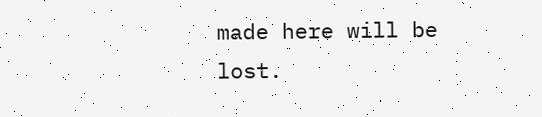made here will be lost.